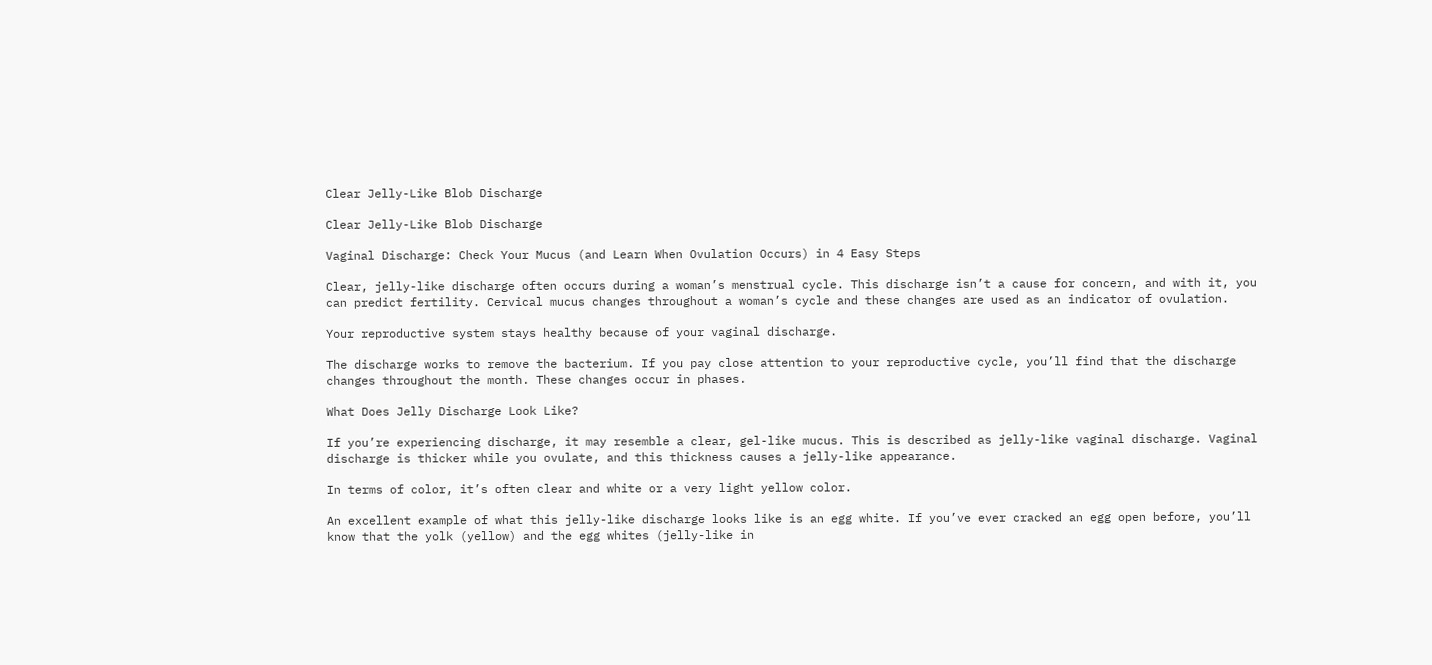Clear Jelly-Like Blob Discharge

Clear Jelly-Like Blob Discharge

Vaginal Discharge: Check Your Mucus (and Learn When Ovulation Occurs) in 4 Easy Steps

Clear, jelly-like discharge often occurs during a woman’s menstrual cycle. This discharge isn’t a cause for concern, and with it, you can predict fertility. Cervical mucus changes throughout a woman’s cycle and these changes are used as an indicator of ovulation.

Your reproductive system stays healthy because of your vaginal discharge.

The discharge works to remove the bacterium. If you pay close attention to your reproductive cycle, you’ll find that the discharge changes throughout the month. These changes occur in phases.

What Does Jelly Discharge Look Like?

If you’re experiencing discharge, it may resemble a clear, gel-like mucus. This is described as jelly-like vaginal discharge. Vaginal discharge is thicker while you ovulate, and this thickness causes a jelly-like appearance.

In terms of color, it’s often clear and white or a very light yellow color.

An excellent example of what this jelly-like discharge looks like is an egg white. If you’ve ever cracked an egg open before, you’ll know that the yolk (yellow) and the egg whites (jelly-like in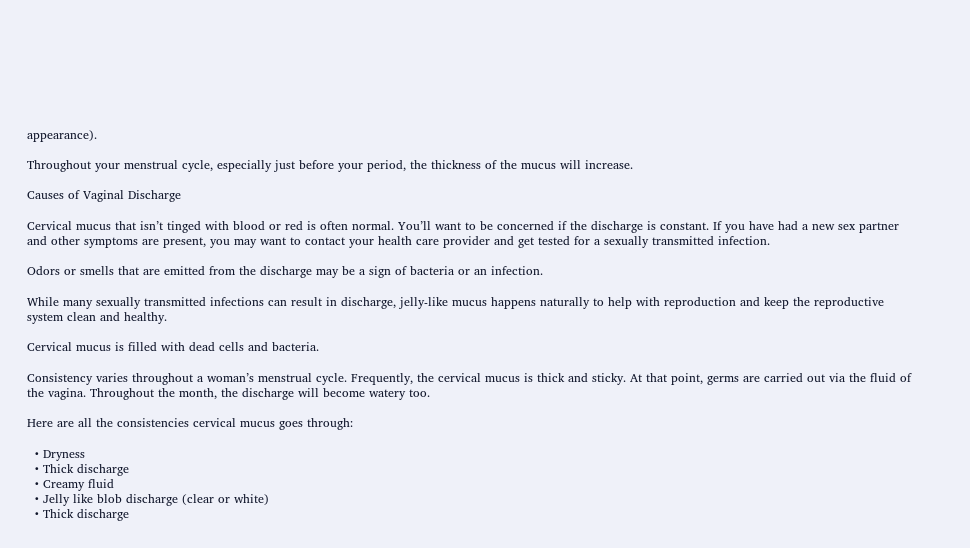appearance).

Throughout your menstrual cycle, especially just before your period, the thickness of the mucus will increase.

Causes of Vaginal Discharge

Cervical mucus that isn’t tinged with blood or red is often normal. You’ll want to be concerned if the discharge is constant. If you have had a new sex partner and other symptoms are present, you may want to contact your health care provider and get tested for a sexually transmitted infection.

Odors or smells that are emitted from the discharge may be a sign of bacteria or an infection.

While many sexually transmitted infections can result in discharge, jelly-like mucus happens naturally to help with reproduction and keep the reproductive system clean and healthy.

Cervical mucus is filled with dead cells and bacteria.

Consistency varies throughout a woman’s menstrual cycle. Frequently, the cervical mucus is thick and sticky. At that point, germs are carried out via the fluid of the vagina. Throughout the month, the discharge will become watery too.

Here are all the consistencies cervical mucus goes through:

  • Dryness
  • Thick discharge
  • Creamy fluid
  • Jelly like blob discharge (clear or white)
  • Thick discharge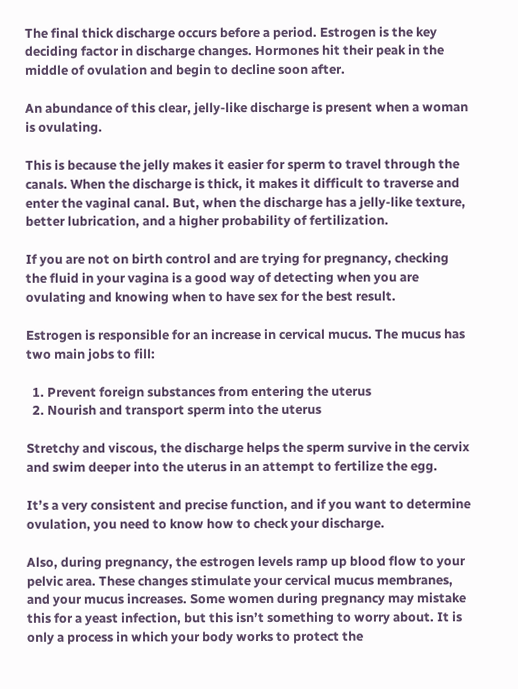The final thick discharge occurs before a period. Estrogen is the key deciding factor in discharge changes. Hormones hit their peak in the middle of ovulation and begin to decline soon after.

An abundance of this clear, jelly-like discharge is present when a woman is ovulating.

This is because the jelly makes it easier for sperm to travel through the canals. When the discharge is thick, it makes it difficult to traverse and enter the vaginal canal. But, when the discharge has a jelly-like texture, better lubrication, and a higher probability of fertilization.

If you are not on birth control and are trying for pregnancy, checking the fluid in your vagina is a good way of detecting when you are ovulating and knowing when to have sex for the best result.

Estrogen is responsible for an increase in cervical mucus. The mucus has two main jobs to fill:

  1. Prevent foreign substances from entering the uterus
  2. Nourish and transport sperm into the uterus

Stretchy and viscous, the discharge helps the sperm survive in the cervix and swim deeper into the uterus in an attempt to fertilize the egg.

It’s a very consistent and precise function, and if you want to determine ovulation, you need to know how to check your discharge.

Also, during pregnancy, the estrogen levels ramp up blood flow to your pelvic area. These changes stimulate your cervical mucus membranes, and your mucus increases. Some women during pregnancy may mistake this for a yeast infection, but this isn’t something to worry about. It is only a process in which your body works to protect the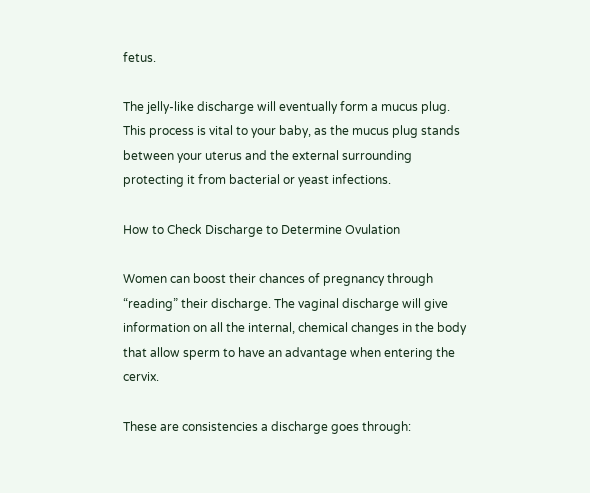fetus.

The jelly-like discharge will eventually form a mucus plug. This process is vital to your baby, as the mucus plug stands between your uterus and the external surrounding protecting it from bacterial or yeast infections.

How to Check Discharge to Determine Ovulation

Women can boost their chances of pregnancy through “reading” their discharge. The vaginal discharge will give information on all the internal, chemical changes in the body that allow sperm to have an advantage when entering the cervix.

These are consistencies a discharge goes through: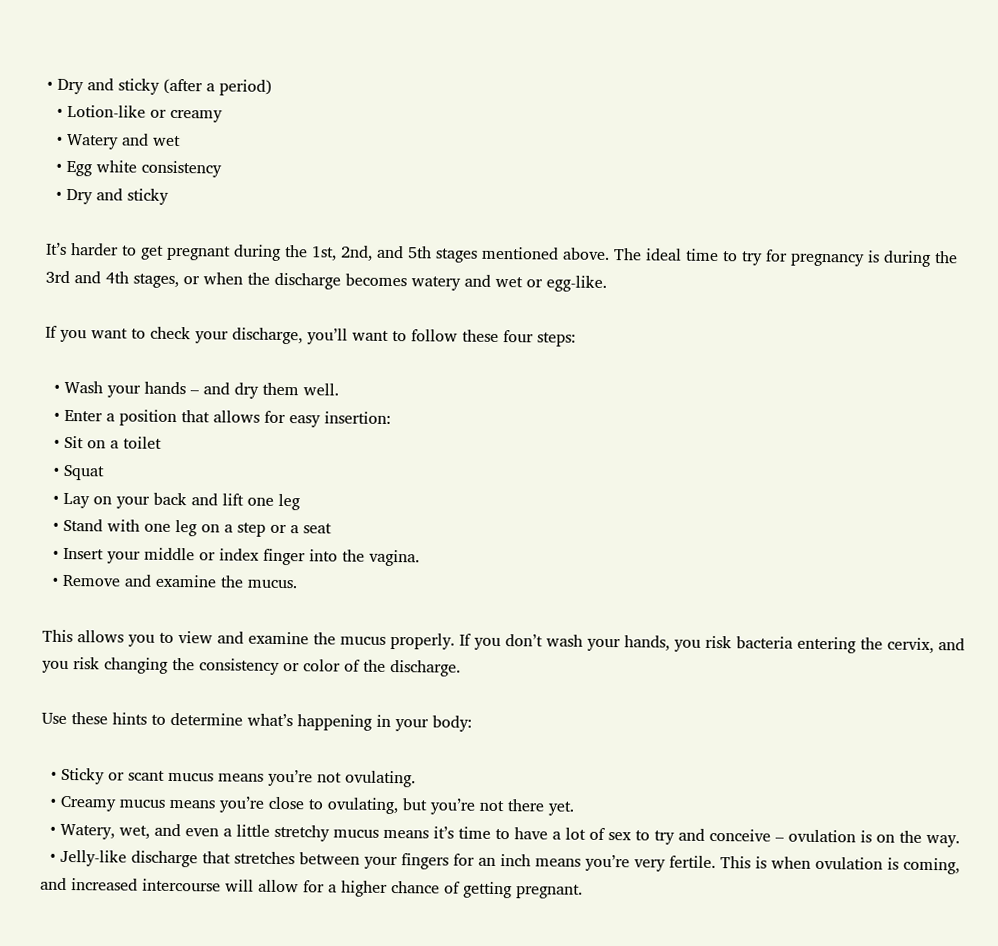• Dry and sticky (after a period)
  • Lotion-like or creamy
  • Watery and wet
  • Egg white consistency
  • Dry and sticky

It’s harder to get pregnant during the 1st, 2nd, and 5th stages mentioned above. The ideal time to try for pregnancy is during the 3rd and 4th stages, or when the discharge becomes watery and wet or egg-like.

If you want to check your discharge, you’ll want to follow these four steps:

  • Wash your hands – and dry them well.
  • Enter a position that allows for easy insertion:
  • Sit on a toilet
  • Squat
  • Lay on your back and lift one leg
  • Stand with one leg on a step or a seat
  • Insert your middle or index finger into the vagina.
  • Remove and examine the mucus.

This allows you to view and examine the mucus properly. If you don’t wash your hands, you risk bacteria entering the cervix, and you risk changing the consistency or color of the discharge.

Use these hints to determine what’s happening in your body:

  • Sticky or scant mucus means you’re not ovulating.
  • Creamy mucus means you’re close to ovulating, but you’re not there yet.
  • Watery, wet, and even a little stretchy mucus means it’s time to have a lot of sex to try and conceive – ovulation is on the way.
  • Jelly-like discharge that stretches between your fingers for an inch means you’re very fertile. This is when ovulation is coming, and increased intercourse will allow for a higher chance of getting pregnant.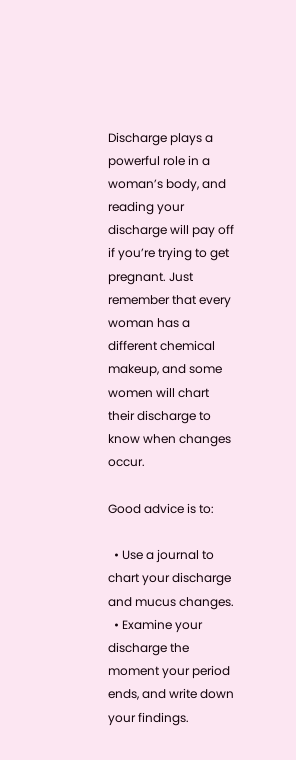Discharge plays a powerful role in a woman’s body, and reading your discharge will pay off if you’re trying to get pregnant. Just remember that every woman has a different chemical makeup, and some women will chart their discharge to know when changes occur.

Good advice is to:

  • Use a journal to chart your discharge and mucus changes.
  • Examine your discharge the moment your period ends, and write down your findings.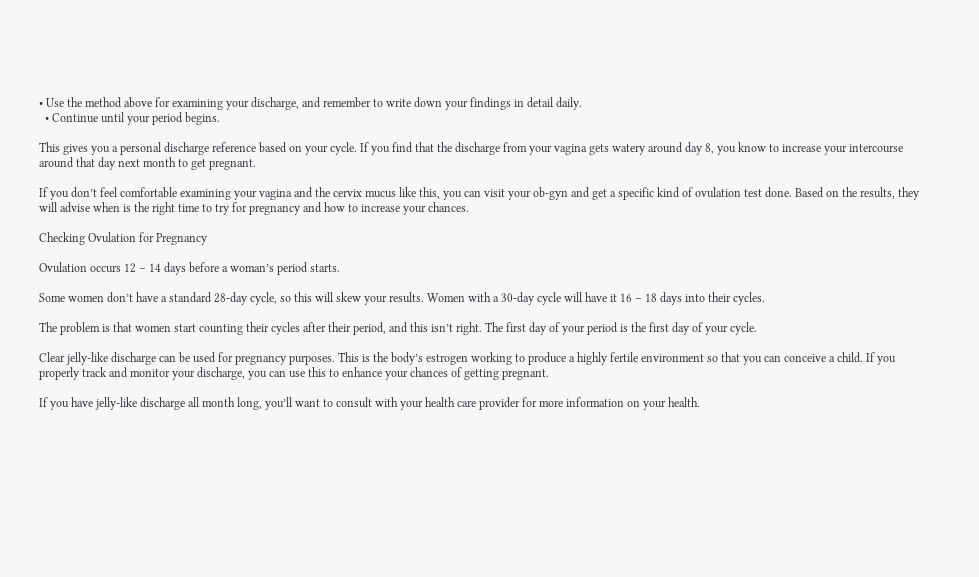• Use the method above for examining your discharge, and remember to write down your findings in detail daily.
  • Continue until your period begins.

This gives you a personal discharge reference based on your cycle. If you find that the discharge from your vagina gets watery around day 8, you know to increase your intercourse around that day next month to get pregnant.

If you don’t feel comfortable examining your vagina and the cervix mucus like this, you can visit your ob-gyn and get a specific kind of ovulation test done. Based on the results, they will advise when is the right time to try for pregnancy and how to increase your chances.

Checking Ovulation for Pregnancy

Ovulation occurs 12 – 14 days before a woman’s period starts.

Some women don’t have a standard 28-day cycle, so this will skew your results. Women with a 30-day cycle will have it 16 – 18 days into their cycles.

The problem is that women start counting their cycles after their period, and this isn’t right. The first day of your period is the first day of your cycle.

Clear jelly-like discharge can be used for pregnancy purposes. This is the body’s estrogen working to produce a highly fertile environment so that you can conceive a child. If you properly track and monitor your discharge, you can use this to enhance your chances of getting pregnant.

If you have jelly-like discharge all month long, you’ll want to consult with your health care provider for more information on your health.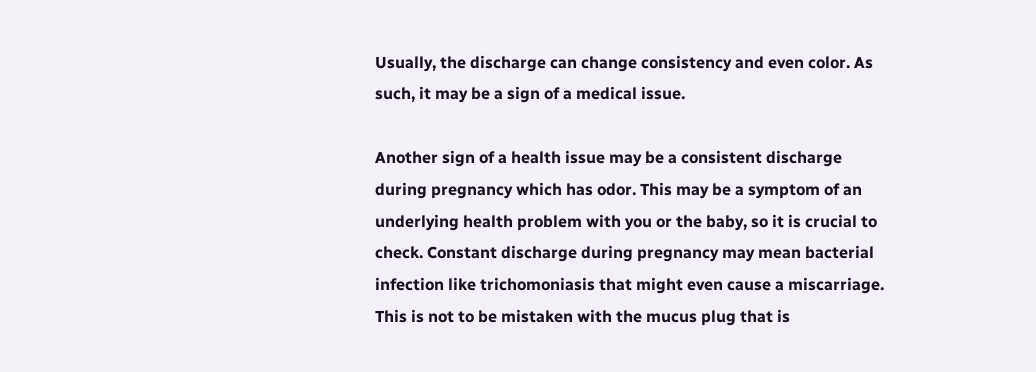Usually, the discharge can change consistency and even color. As such, it may be a sign of a medical issue.

Another sign of a health issue may be a consistent discharge during pregnancy which has odor. This may be a symptom of an underlying health problem with you or the baby, so it is crucial to check. Constant discharge during pregnancy may mean bacterial infection like trichomoniasis that might even cause a miscarriage. This is not to be mistaken with the mucus plug that is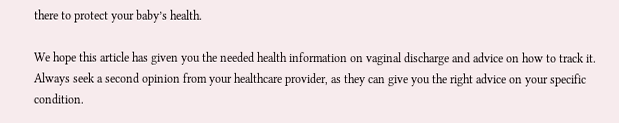there to protect your baby’s health.

We hope this article has given you the needed health information on vaginal discharge and advice on how to track it. Always seek a second opinion from your healthcare provider, as they can give you the right advice on your specific condition.